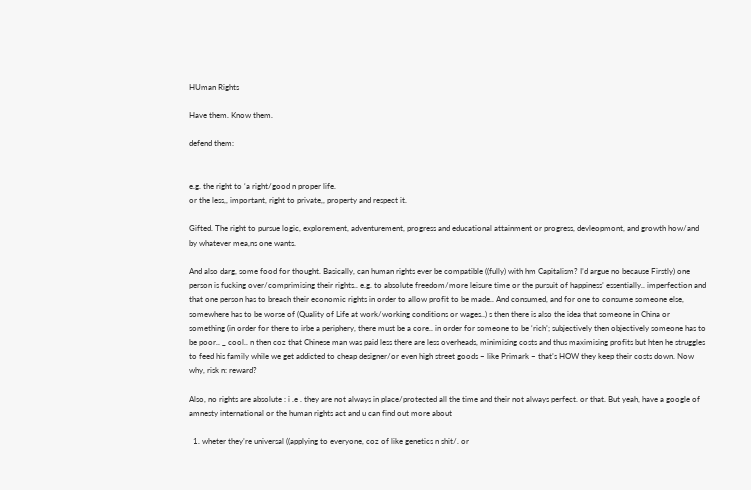HUman Rights

Have them. Know them.

defend them:


e.g. the right to ‘a right/good n proper life.
or the less,, important, right to private,, property and respect it.

Gifted. The right to pursue logic, explorement, adventurement, progress and educational attainment or progress, devleopmont, and growth how/and by whatever mea,ns one wants.

And also darg, some food for thought. Basically, can human rights ever be compatible ((fully) with hm Capitalism? I’d argue no because Firstly) one person is fucking over/comprimising their rights.. e.g. to absolute freedom/more leisure time or the pursuit of happiness’ essentially.. imperfection and that one person has to breach their economic rights in order to allow profit to be made.. And consumed, and for one to consume someone else, somewhere has to be worse of (Quality of Life at work/working conditions or wages..) s then there is also the idea that someone in China or something (in order for there to irbe a periphery, there must be a core.. in order for someone to be ‘rich’; subjectively then objectively someone has to be poor.. _ cool.. n then coz that Chinese man was paid less there are less overheads, minimising costs and thus maximising profits but hten he struggles to feed his family while we get addicted to cheap designer/or even high street goods – like Primark – that’s HOW they keep their costs down. Now why, risk n: reward?

Also, no rights are absolute : i .e . they are not always in place/protected all the time and their not always perfect. or that. But yeah, have a google of amnesty international or the human rights act and u can find out more about

  1. wheter they’re universal ((applying to everyone, coz of like genetics n shit/. or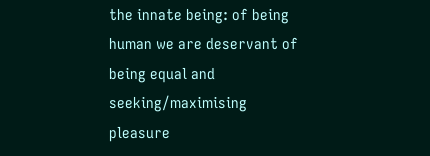the innate being: of being human we are deservant of being equal and seeking/maximising pleasure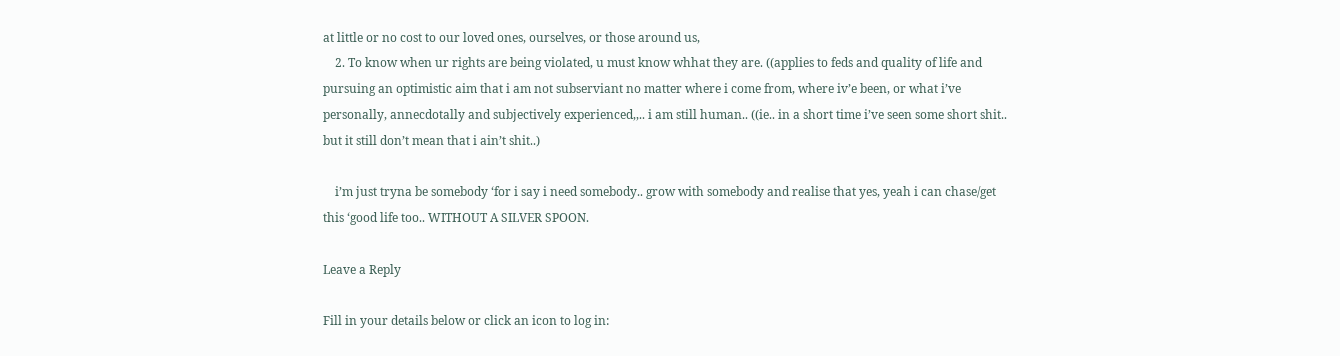at little or no cost to our loved ones, ourselves, or those around us,
    2. To know when ur rights are being violated, u must know whhat they are. ((applies to feds and quality of life and pursuing an optimistic aim that i am not subserviant no matter where i come from, where iv’e been, or what i’ve personally, annecdotally and subjectively experienced,,.. i am still human.. ((ie.. in a short time i’ve seen some short shit.. but it still don’t mean that i ain’t shit..)

    i’m just tryna be somebody ‘for i say i need somebody.. grow with somebody and realise that yes, yeah i can chase/get this ‘good life too.. WITHOUT A SILVER SPOON.

Leave a Reply

Fill in your details below or click an icon to log in: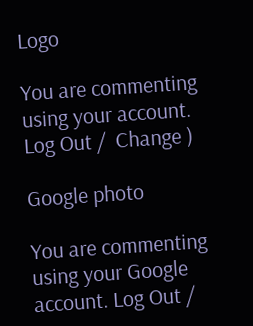Logo

You are commenting using your account. Log Out /  Change )

Google photo

You are commenting using your Google account. Log Out /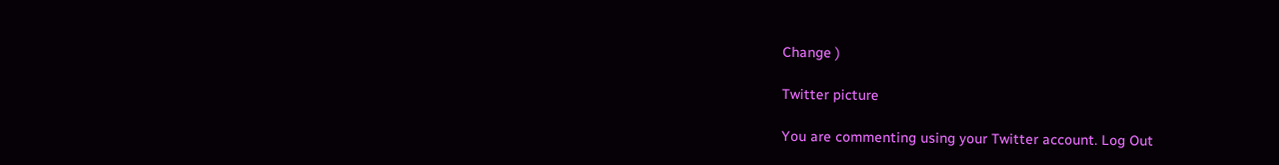Change )

Twitter picture

You are commenting using your Twitter account. Log Out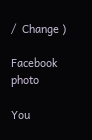/  Change )

Facebook photo

You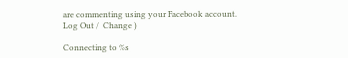are commenting using your Facebook account. Log Out /  Change )

Connecting to %s